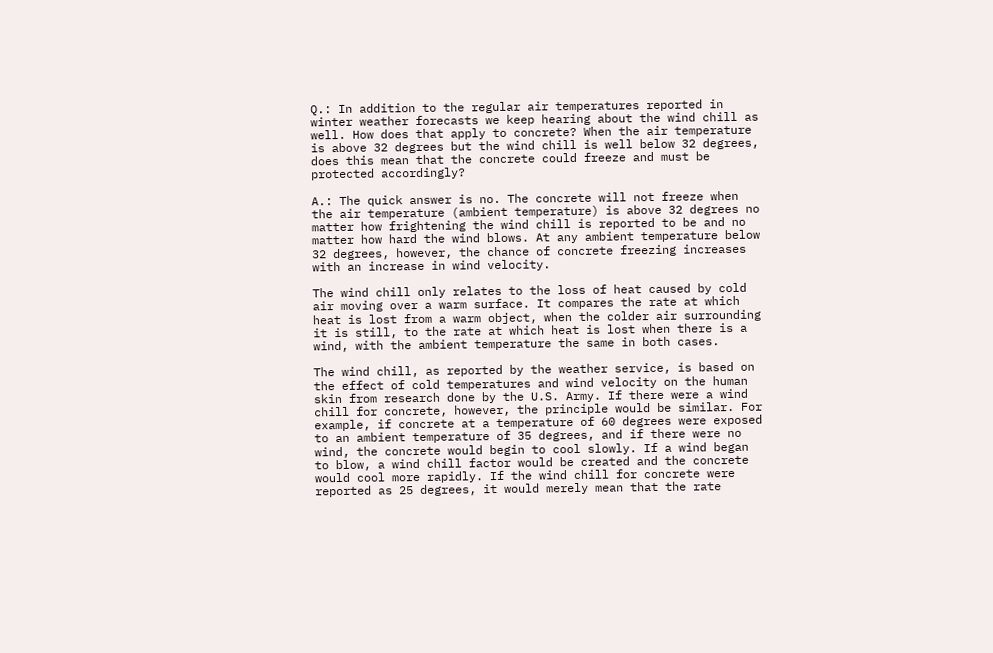Q.: In addition to the regular air temperatures reported in winter weather forecasts we keep hearing about the wind chill as well. How does that apply to concrete? When the air temperature is above 32 degrees but the wind chill is well below 32 degrees, does this mean that the concrete could freeze and must be protected accordingly?

A.: The quick answer is no. The concrete will not freeze when the air temperature (ambient temperature) is above 32 degrees no matter how frightening the wind chill is reported to be and no matter how hard the wind blows. At any ambient temperature below 32 degrees, however, the chance of concrete freezing increases with an increase in wind velocity.

The wind chill only relates to the loss of heat caused by cold air moving over a warm surface. It compares the rate at which heat is lost from a warm object, when the colder air surrounding it is still, to the rate at which heat is lost when there is a wind, with the ambient temperature the same in both cases.

The wind chill, as reported by the weather service, is based on the effect of cold temperatures and wind velocity on the human skin from research done by the U.S. Army. If there were a wind chill for concrete, however, the principle would be similar. For example, if concrete at a temperature of 60 degrees were exposed to an ambient temperature of 35 degrees, and if there were no wind, the concrete would begin to cool slowly. If a wind began to blow, a wind chill factor would be created and the concrete would cool more rapidly. If the wind chill for concrete were reported as 25 degrees, it would merely mean that the rate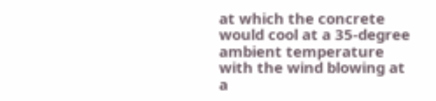at which the concrete would cool at a 35-degree ambient temperature with the wind blowing at a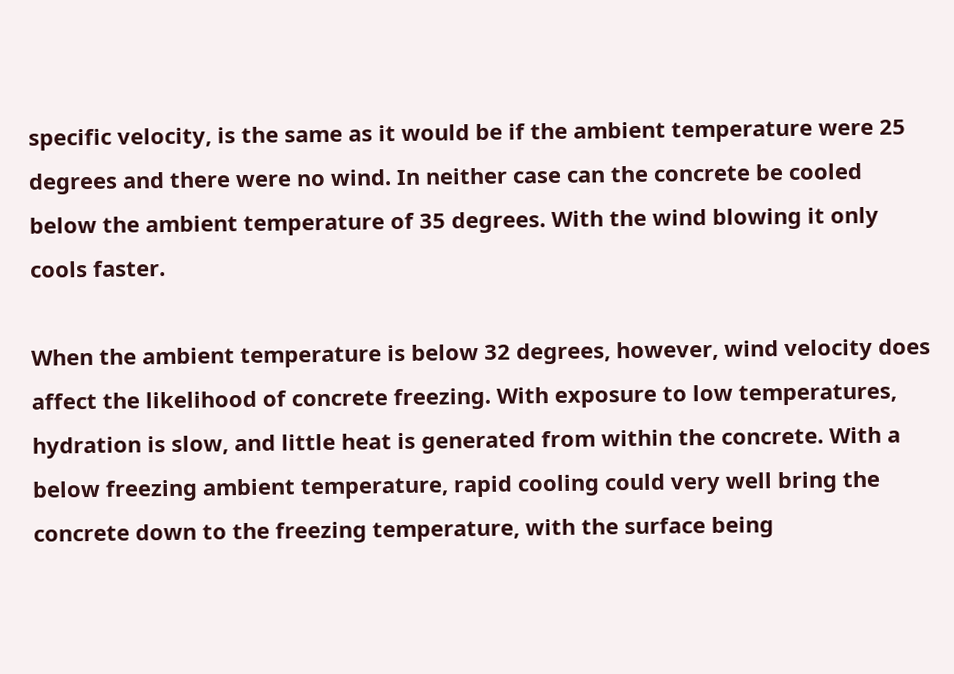specific velocity, is the same as it would be if the ambient temperature were 25 degrees and there were no wind. In neither case can the concrete be cooled below the ambient temperature of 35 degrees. With the wind blowing it only cools faster.

When the ambient temperature is below 32 degrees, however, wind velocity does affect the likelihood of concrete freezing. With exposure to low temperatures, hydration is slow, and little heat is generated from within the concrete. With a below freezing ambient temperature, rapid cooling could very well bring the concrete down to the freezing temperature, with the surface being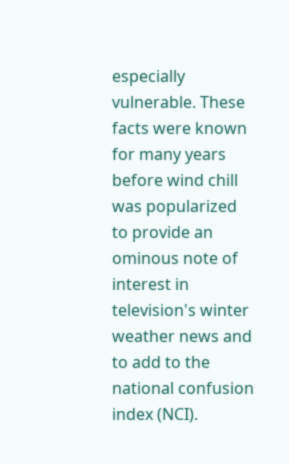especially vulnerable. These facts were known for many years before wind chill was popularized to provide an ominous note of interest in television's winter weather news and to add to the national confusion index (NCI).